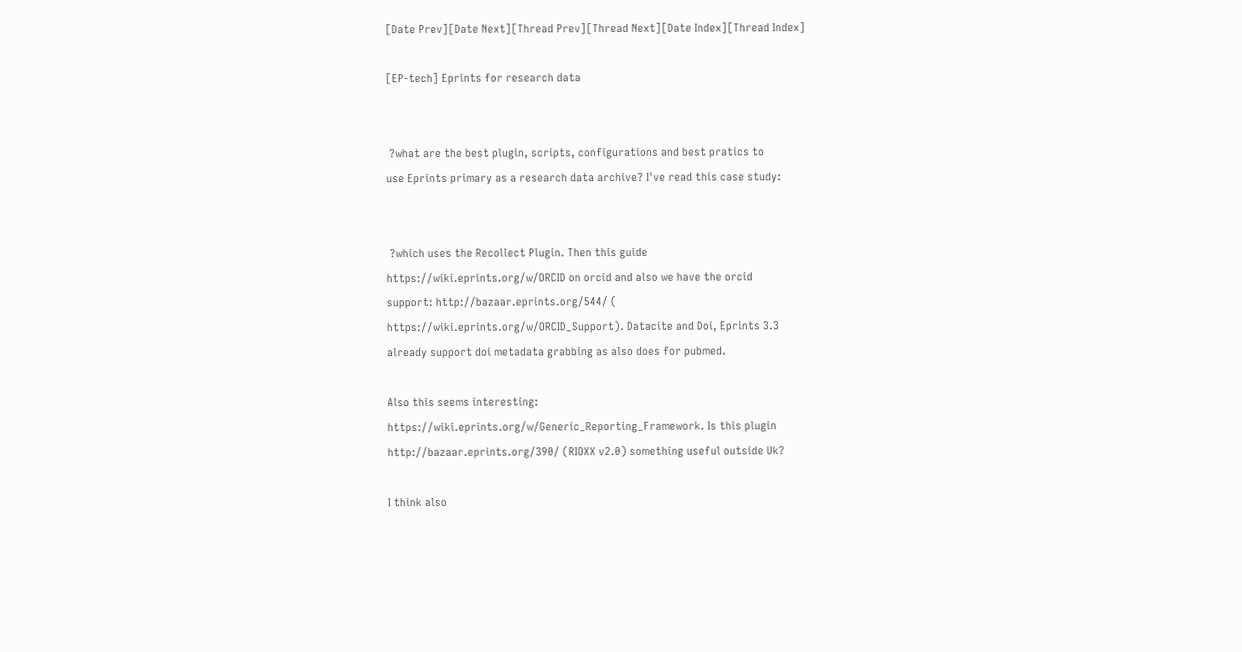[Date Prev][Date Next][Thread Prev][Thread Next][Date Index][Thread Index]

[EP-tech] Eprints for research data


 ?what are the best plugin, scripts, configurations and best pratics to
use Eprints primary as a research data archive? I've read this case study:


 ?which uses the Recollect Plugin. Then this guide
https://wiki.eprints.org/w/ORCID on orcid and also we have the orcid
support: http://bazaar.eprints.org/544/ (
https://wiki.eprints.org/w/ORCID_Support). Datacite and Doi, Eprints 3.3
already support doi metadata grabbing as also does for pubmed.

Also this seems interesting:
https://wiki.eprints.org/w/Generic_Reporting_Framework. Is this plugin
http://bazaar.eprints.org/390/ (RIOXX v2.0) something useful outside Uk?

I think also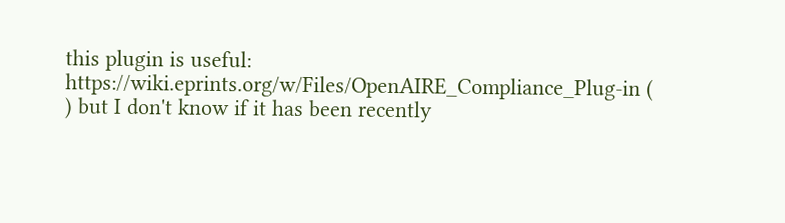this plugin is useful:
https://wiki.eprints.org/w/Files/OpenAIRE_Compliance_Plug-in (
) but I don't know if it has been recently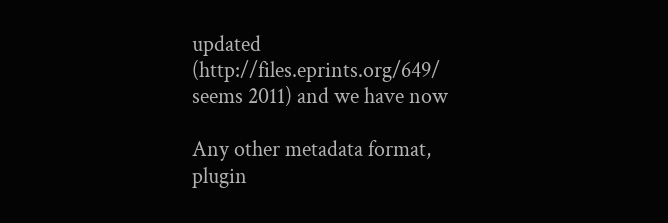updated
(http://files.eprints.org/649/ seems 2011) and we have now

Any other metadata format, plugin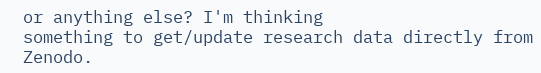or anything else? I'm thinking
something to get/update research data directly from Zenodo.